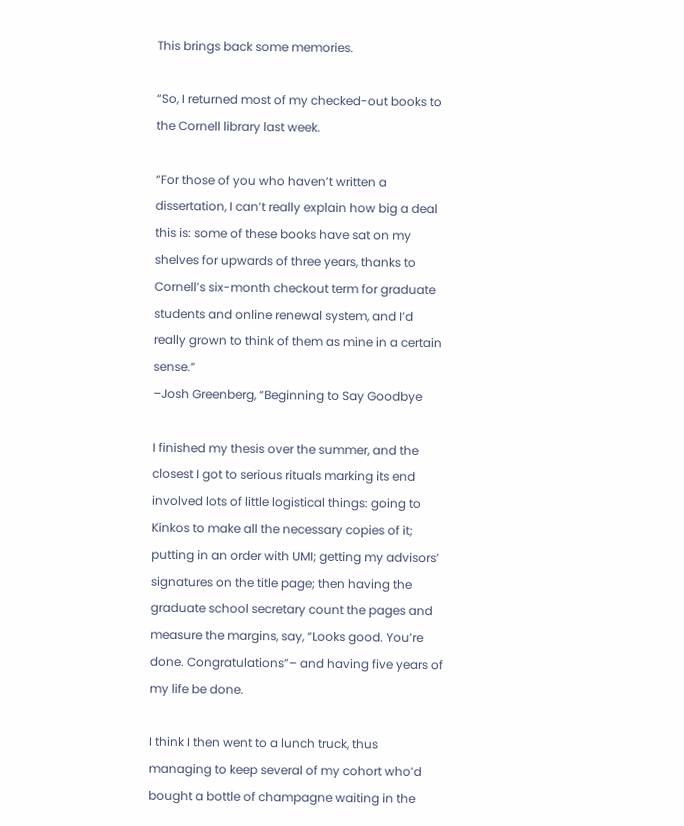This brings back some memories.

“So, I returned most of my checked-out books to the Cornell library last week.

“For those of you who haven’t written a dissertation, I can’t really explain how big a deal this is: some of these books have sat on my shelves for upwards of three years, thanks to Cornell’s six-month checkout term for graduate students and online renewal system, and I’d really grown to think of them as mine in a certain sense.”
–Josh Greenberg, “Beginning to Say Goodbye

I finished my thesis over the summer, and the closest I got to serious rituals marking its end involved lots of little logistical things: going to Kinkos to make all the necessary copies of it; putting in an order with UMI; getting my advisors’ signatures on the title page; then having the graduate school secretary count the pages and measure the margins, say, “Looks good. You’re done. Congratulations”– and having five years of my life be done.

I think I then went to a lunch truck, thus managing to keep several of my cohort who’d bought a bottle of champagne waiting in the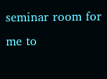seminar room for me to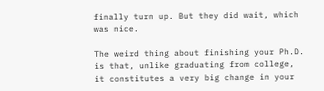finally turn up. But they did wait, which was nice.

The weird thing about finishing your Ph.D. is that, unlike graduating from college, it constitutes a very big change in your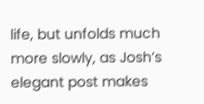life, but unfolds much more slowly, as Josh’s elegant post makes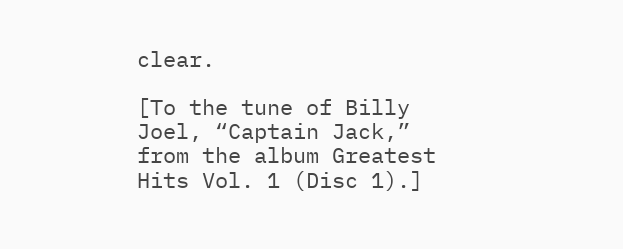clear.

[To the tune of Billy Joel, “Captain Jack,” from the album Greatest Hits Vol. 1 (Disc 1).]